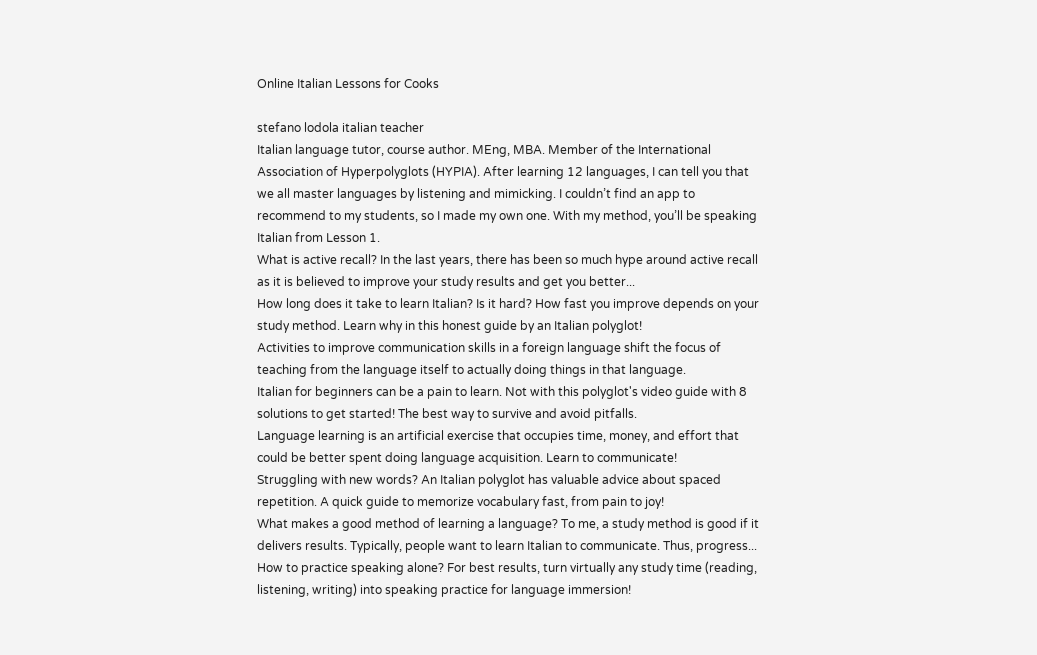Online Italian Lessons for Cooks

stefano lodola italian teacher
Italian language tutor, course author. MEng, MBA. Member of the International Association of Hyperpolyglots (HYPIA). After learning 12 languages, I can tell you that we all master languages by listening and mimicking. I couldn’t find an app to recommend to my students, so I made my own one. With my method, you’ll be speaking Italian from Lesson 1.
What is active recall? In the last years, there has been so much hype around active recall as it is believed to improve your study results and get you better...
How long does it take to learn Italian? Is it hard? How fast you improve depends on your study method. Learn why in this honest guide by an Italian polyglot!
Activities to improve communication skills in a foreign language shift the focus of teaching from the language itself to actually doing things in that language.
Italian for beginners can be a pain to learn. Not with this polyglot's video guide with 8 solutions to get started! The best way to survive and avoid pitfalls.
Language learning is an artificial exercise that occupies time, money, and effort that could be better spent doing language acquisition. Learn to communicate!
Struggling with new words? An Italian polyglot has valuable advice about spaced repetition. A quick guide to memorize vocabulary fast, from pain to joy!
What makes a good method of learning a language? To me, a study method is good if it delivers results. Typically, people want to learn Italian to communicate. Thus, progress...
How to practice speaking alone? For best results, turn virtually any study time (reading, listening, writing) into speaking practice for language immersion!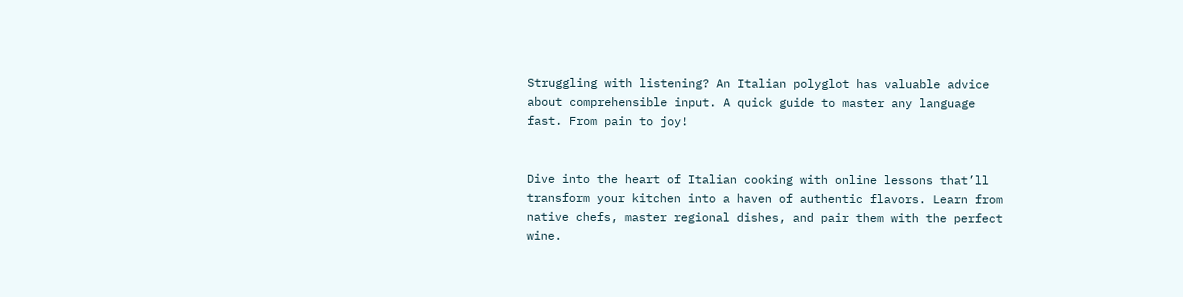Struggling with listening? An Italian polyglot has valuable advice about comprehensible input. A quick guide to master any language fast. From pain to joy!


Dive into the heart of Italian cooking with online lessons that’ll transform your kitchen into a haven of authentic flavors. Learn from native chefs, master regional dishes, and pair them with the perfect wine.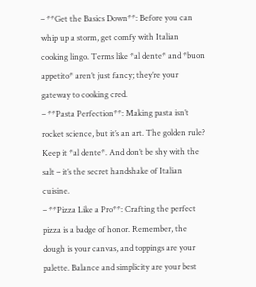– **Get the Basics Down**: Before you can whip up a storm, get comfy with Italian cooking lingo. Terms like *al dente* and *buon appetito* aren’t just fancy; they’re your gateway to cooking cred.
– **Pasta Perfection**: Making pasta isn’t rocket science, but it’s an art. The golden rule? Keep it *al dente*. And don’t be shy with the salt – it’s the secret handshake of Italian cuisine.
– **Pizza Like a Pro**: Crafting the perfect pizza is a badge of honor. Remember, the dough is your canvas, and toppings are your palette. Balance and simplicity are your best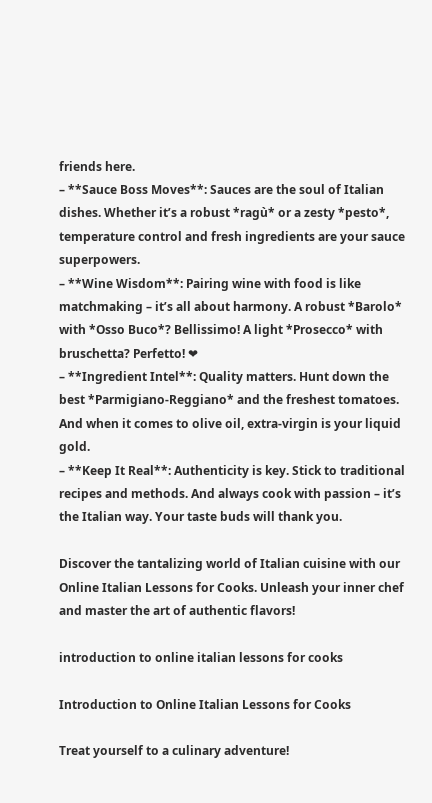friends here.
– **Sauce Boss Moves**: Sauces are the soul of Italian dishes. Whether it’s a robust *ragù* or a zesty *pesto*, temperature control and fresh ingredients are your sauce superpowers.
– **Wine Wisdom**: Pairing wine with food is like matchmaking – it’s all about harmony. A robust *Barolo* with *Osso Buco*? Bellissimo! A light *Prosecco* with bruschetta? Perfetto! ❤
– **Ingredient Intel**: Quality matters. Hunt down the best *Parmigiano-Reggiano* and the freshest tomatoes. And when it comes to olive oil, extra-virgin is your liquid gold.
– **Keep It Real**: Authenticity is key. Stick to traditional recipes and methods. And always cook with passion – it’s the Italian way. Your taste buds will thank you.

Discover the tantalizing world of Italian cuisine with our Online Italian Lessons for Cooks. Unleash your inner chef and master the art of authentic flavors!

introduction to online italian lessons for cooks

Introduction to Online Italian Lessons for Cooks

Treat yourself to a culinary adventure!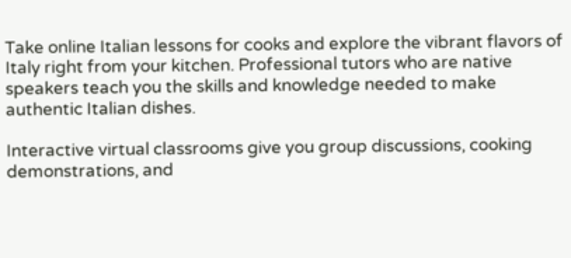Take online Italian lessons for cooks and explore the vibrant flavors of Italy right from your kitchen. Professional tutors who are native speakers teach you the skills and knowledge needed to make authentic Italian dishes.

Interactive virtual classrooms give you group discussions, cooking demonstrations, and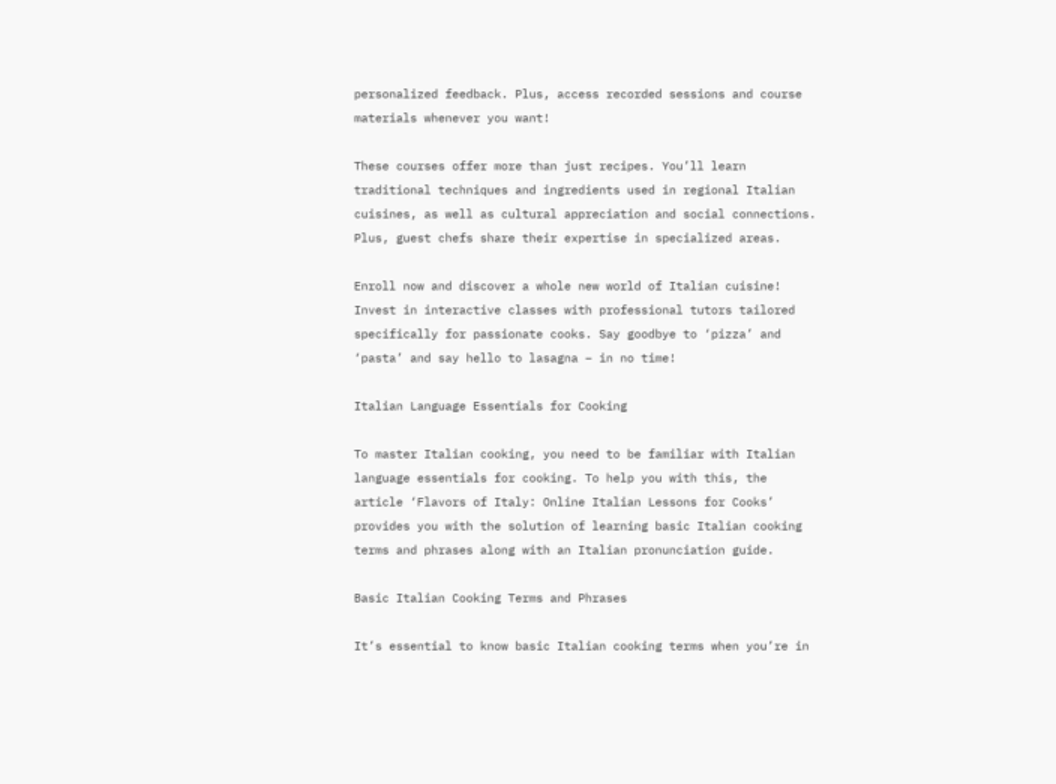personalized feedback. Plus, access recorded sessions and course materials whenever you want!

These courses offer more than just recipes. You’ll learn traditional techniques and ingredients used in regional Italian cuisines, as well as cultural appreciation and social connections. Plus, guest chefs share their expertise in specialized areas.

Enroll now and discover a whole new world of Italian cuisine! Invest in interactive classes with professional tutors tailored specifically for passionate cooks. Say goodbye to ‘pizza’ and ‘pasta’ and say hello to lasagna – in no time!

Italian Language Essentials for Cooking

To master Italian cooking, you need to be familiar with Italian language essentials for cooking. To help you with this, the article ‘Flavors of Italy: Online Italian Lessons for Cooks’ provides you with the solution of learning basic Italian cooking terms and phrases along with an Italian pronunciation guide.

Basic Italian Cooking Terms and Phrases

It’s essential to know basic Italian cooking terms when you’re in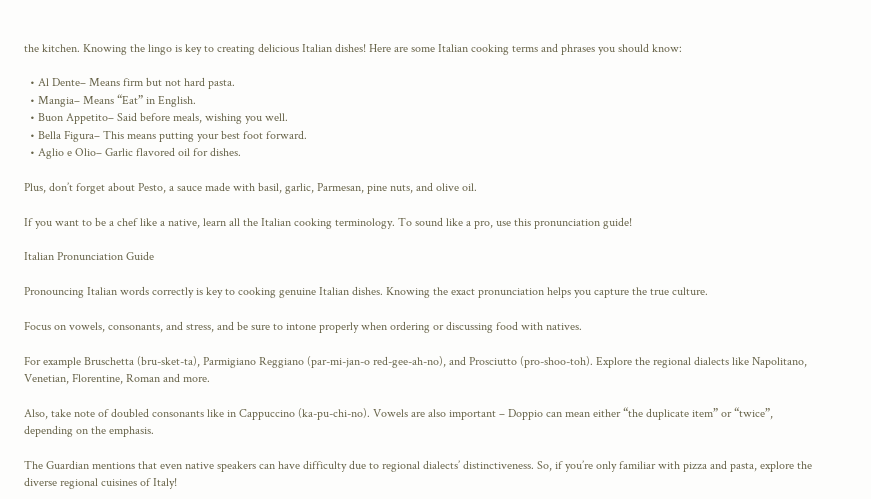the kitchen. Knowing the lingo is key to creating delicious Italian dishes! Here are some Italian cooking terms and phrases you should know:

  • Al Dente– Means firm but not hard pasta.
  • Mangia– Means “Eat” in English.
  • Buon Appetito– Said before meals, wishing you well.
  • Bella Figura– This means putting your best foot forward.
  • Aglio e Olio– Garlic flavored oil for dishes.

Plus, don’t forget about Pesto, a sauce made with basil, garlic, Parmesan, pine nuts, and olive oil.

If you want to be a chef like a native, learn all the Italian cooking terminology. To sound like a pro, use this pronunciation guide!

Italian Pronunciation Guide

Pronouncing Italian words correctly is key to cooking genuine Italian dishes. Knowing the exact pronunciation helps you capture the true culture.

Focus on vowels, consonants, and stress, and be sure to intone properly when ordering or discussing food with natives.

For example Bruschetta (bru-sket-ta), Parmigiano Reggiano (par-mi-jan-o red-gee-ah-no), and Prosciutto (pro-shoo-toh). Explore the regional dialects like Napolitano, Venetian, Florentine, Roman and more.

Also, take note of doubled consonants like in Cappuccino (ka-pu-chi-no). Vowels are also important – Doppio can mean either “the duplicate item” or “twice”, depending on the emphasis.

The Guardian mentions that even native speakers can have difficulty due to regional dialects’ distinctiveness. So, if you’re only familiar with pizza and pasta, explore the diverse regional cuisines of Italy!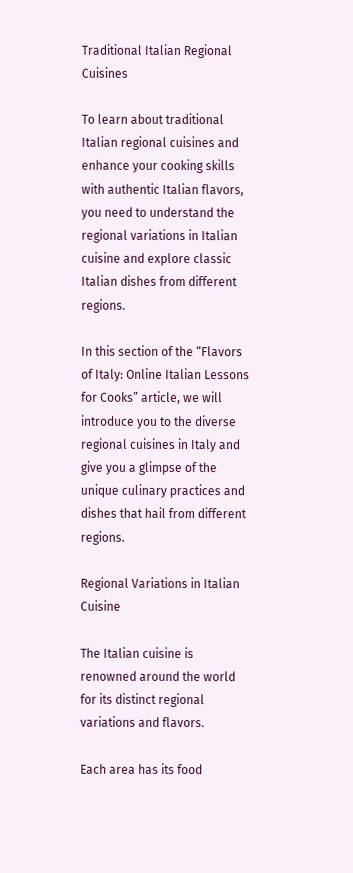Traditional Italian Regional Cuisines

To learn about traditional Italian regional cuisines and enhance your cooking skills with authentic Italian flavors, you need to understand the regional variations in Italian cuisine and explore classic Italian dishes from different regions.

In this section of the “Flavors of Italy: Online Italian Lessons for Cooks” article, we will introduce you to the diverse regional cuisines in Italy and give you a glimpse of the unique culinary practices and dishes that hail from different regions.

Regional Variations in Italian Cuisine

The Italian cuisine is renowned around the world for its distinct regional variations and flavors.

Each area has its food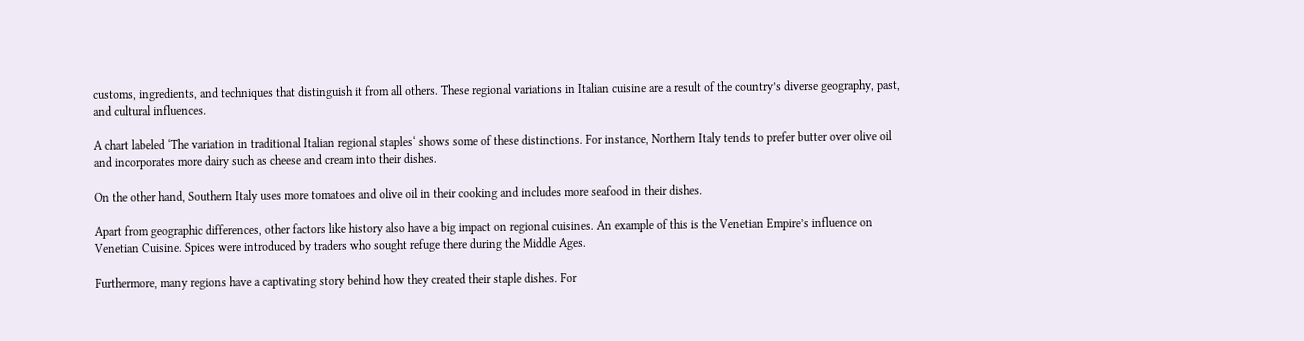customs, ingredients, and techniques that distinguish it from all others. These regional variations in Italian cuisine are a result of the country’s diverse geography, past, and cultural influences.

A chart labeled ‘The variation in traditional Italian regional staples‘ shows some of these distinctions. For instance, Northern Italy tends to prefer butter over olive oil and incorporates more dairy such as cheese and cream into their dishes.

On the other hand, Southern Italy uses more tomatoes and olive oil in their cooking and includes more seafood in their dishes.

Apart from geographic differences, other factors like history also have a big impact on regional cuisines. An example of this is the Venetian Empire’s influence on Venetian Cuisine. Spices were introduced by traders who sought refuge there during the Middle Ages.

Furthermore, many regions have a captivating story behind how they created their staple dishes. For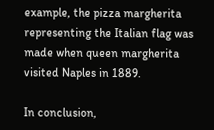example, the pizza margherita representing the Italian flag was made when queen margherita visited Naples in 1889.

In conclusion,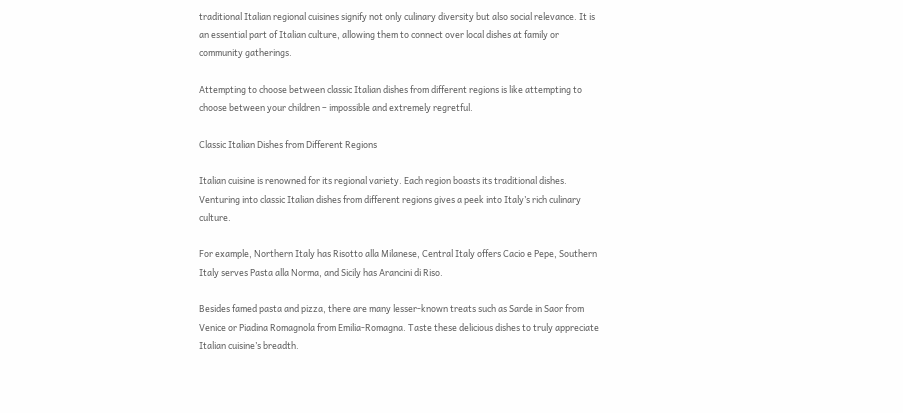traditional Italian regional cuisines signify not only culinary diversity but also social relevance. It is an essential part of Italian culture, allowing them to connect over local dishes at family or community gatherings.

Attempting to choose between classic Italian dishes from different regions is like attempting to choose between your children – impossible and extremely regretful.

Classic Italian Dishes from Different Regions

Italian cuisine is renowned for its regional variety. Each region boasts its traditional dishes. Venturing into classic Italian dishes from different regions gives a peek into Italy’s rich culinary culture.

For example, Northern Italy has Risotto alla Milanese, Central Italy offers Cacio e Pepe, Southern Italy serves Pasta alla Norma, and Sicily has Arancini di Riso.

Besides famed pasta and pizza, there are many lesser-known treats such as Sarde in Saor from Venice or Piadina Romagnola from Emilia-Romagna. Taste these delicious dishes to truly appreciate Italian cuisine’s breadth.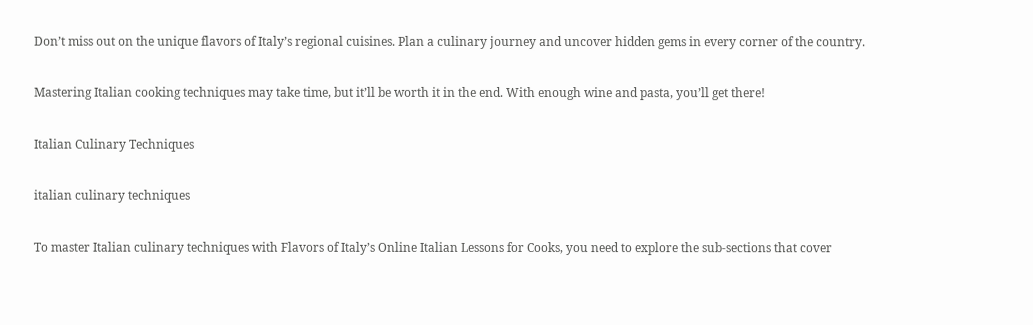Don’t miss out on the unique flavors of Italy’s regional cuisines. Plan a culinary journey and uncover hidden gems in every corner of the country.

Mastering Italian cooking techniques may take time, but it’ll be worth it in the end. With enough wine and pasta, you’ll get there!

Italian Culinary Techniques

italian culinary techniques

To master Italian culinary techniques with Flavors of Italy’s Online Italian Lessons for Cooks, you need to explore the sub-sections that cover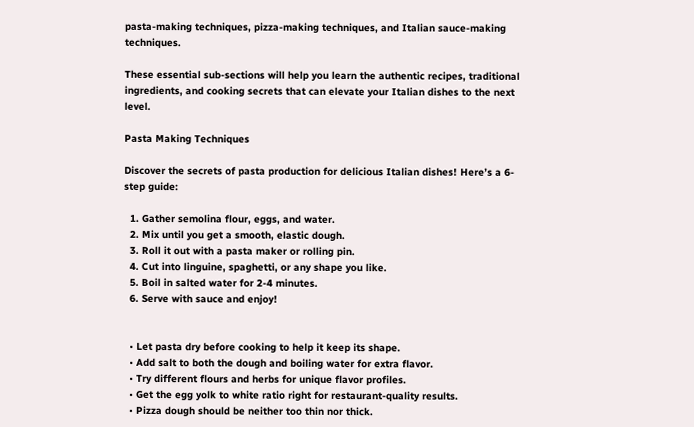pasta-making techniques, pizza-making techniques, and Italian sauce-making techniques.

These essential sub-sections will help you learn the authentic recipes, traditional ingredients, and cooking secrets that can elevate your Italian dishes to the next level.

Pasta Making Techniques

Discover the secrets of pasta production for delicious Italian dishes! Here’s a 6-step guide:

  1. Gather semolina flour, eggs, and water.
  2. Mix until you get a smooth, elastic dough.
  3. Roll it out with a pasta maker or rolling pin.
  4. Cut into linguine, spaghetti, or any shape you like.
  5. Boil in salted water for 2-4 minutes.
  6. Serve with sauce and enjoy!


  • Let pasta dry before cooking to help it keep its shape.
  • Add salt to both the dough and boiling water for extra flavor.
  • Try different flours and herbs for unique flavor profiles.
  • Get the egg yolk to white ratio right for restaurant-quality results.
  • Pizza dough should be neither too thin nor thick.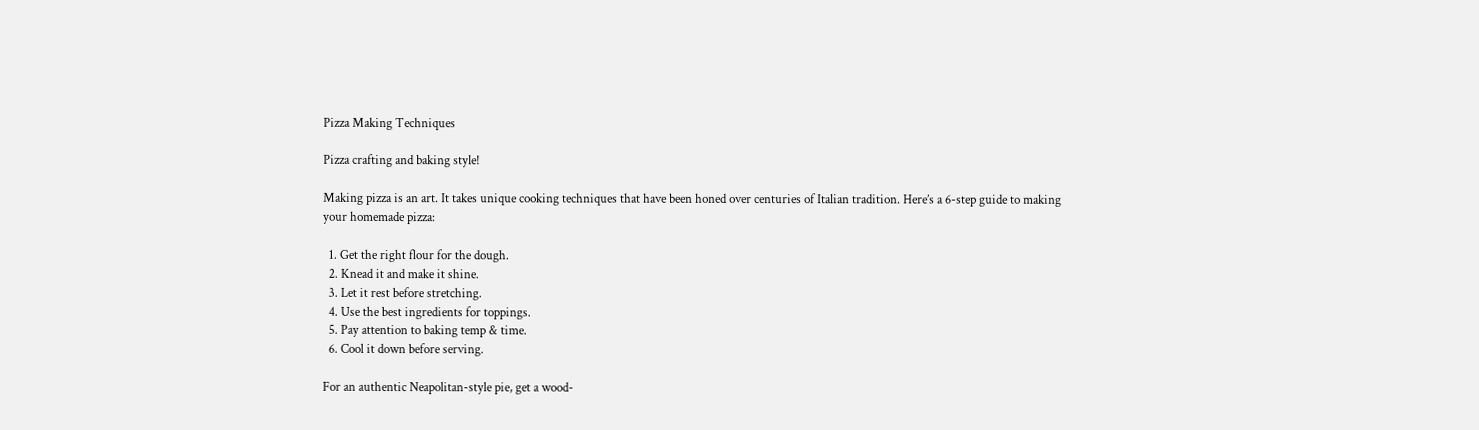Pizza Making Techniques

Pizza crafting and baking style!

Making pizza is an art. It takes unique cooking techniques that have been honed over centuries of Italian tradition. Here’s a 6-step guide to making your homemade pizza:

  1. Get the right flour for the dough.
  2. Knead it and make it shine.
  3. Let it rest before stretching.
  4. Use the best ingredients for toppings.
  5. Pay attention to baking temp & time.
  6. Cool it down before serving.

For an authentic Neapolitan-style pie, get a wood-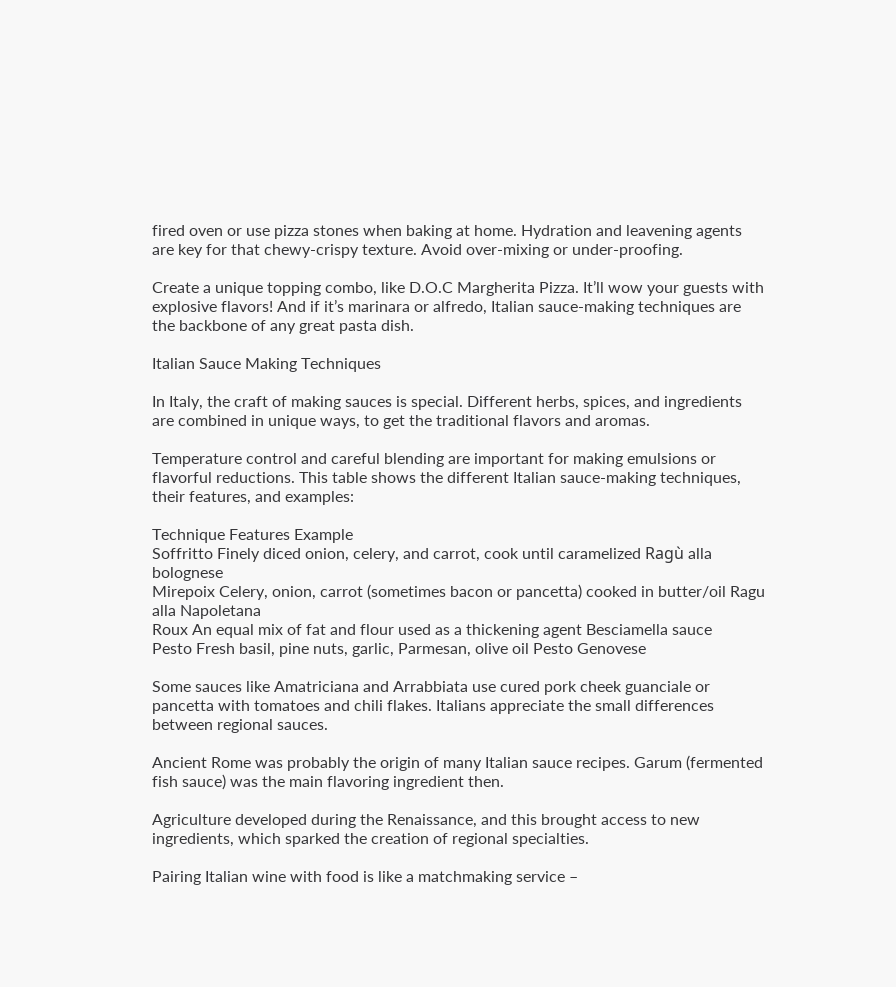fired oven or use pizza stones when baking at home. Hydration and leavening agents are key for that chewy-crispy texture. Avoid over-mixing or under-proofing.

Create a unique topping combo, like D.O.C Margherita Pizza. It’ll wow your guests with explosive flavors! And if it’s marinara or alfredo, Italian sauce-making techniques are the backbone of any great pasta dish.

Italian Sauce Making Techniques

In Italy, the craft of making sauces is special. Different herbs, spices, and ingredients are combined in unique ways, to get the traditional flavors and aromas.

Temperature control and careful blending are important for making emulsions or flavorful reductions. This table shows the different Italian sauce-making techniques, their features, and examples:

Technique Features Example
Soffritto Finely diced onion, celery, and carrot, cook until caramelized Ragù alla bolognese
Mirepoix Celery, onion, carrot (sometimes bacon or pancetta) cooked in butter/oil Ragu alla Napoletana
Roux An equal mix of fat and flour used as a thickening agent Besciamella sauce
Pesto Fresh basil, pine nuts, garlic, Parmesan, olive oil Pesto Genovese

Some sauces like Amatriciana and Arrabbiata use cured pork cheek guanciale or pancetta with tomatoes and chili flakes. Italians appreciate the small differences between regional sauces.

Ancient Rome was probably the origin of many Italian sauce recipes. Garum (fermented fish sauce) was the main flavoring ingredient then.

Agriculture developed during the Renaissance, and this brought access to new ingredients, which sparked the creation of regional specialties.

Pairing Italian wine with food is like a matchmaking service –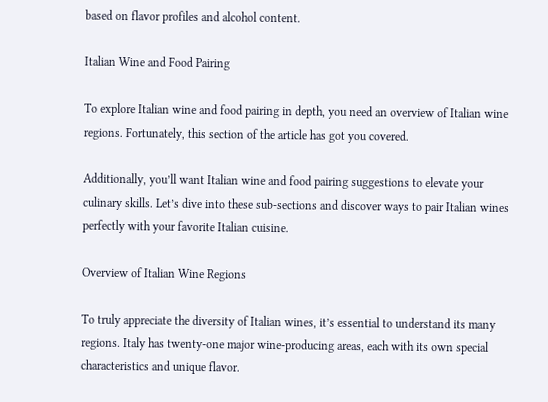based on flavor profiles and alcohol content.

Italian Wine and Food Pairing

To explore Italian wine and food pairing in depth, you need an overview of Italian wine regions. Fortunately, this section of the article has got you covered.

Additionally, you’ll want Italian wine and food pairing suggestions to elevate your culinary skills. Let’s dive into these sub-sections and discover ways to pair Italian wines perfectly with your favorite Italian cuisine.

Overview of Italian Wine Regions

To truly appreciate the diversity of Italian wines, it’s essential to understand its many regions. Italy has twenty-one major wine-producing areas, each with its own special characteristics and unique flavor.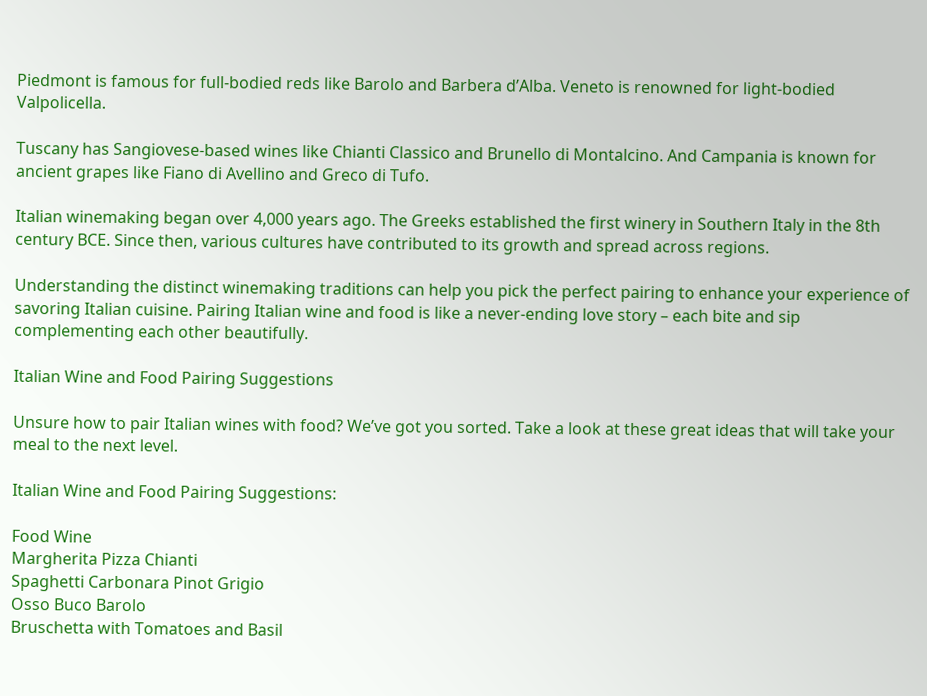Piedmont is famous for full-bodied reds like Barolo and Barbera d’Alba. Veneto is renowned for light-bodied Valpolicella.

Tuscany has Sangiovese-based wines like Chianti Classico and Brunello di Montalcino. And Campania is known for ancient grapes like Fiano di Avellino and Greco di Tufo.

Italian winemaking began over 4,000 years ago. The Greeks established the first winery in Southern Italy in the 8th century BCE. Since then, various cultures have contributed to its growth and spread across regions.

Understanding the distinct winemaking traditions can help you pick the perfect pairing to enhance your experience of savoring Italian cuisine. Pairing Italian wine and food is like a never-ending love story – each bite and sip complementing each other beautifully.

Italian Wine and Food Pairing Suggestions

Unsure how to pair Italian wines with food? We’ve got you sorted. Take a look at these great ideas that will take your meal to the next level.

Italian Wine and Food Pairing Suggestions:

Food Wine
Margherita Pizza Chianti
Spaghetti Carbonara Pinot Grigio
Osso Buco Barolo
Bruschetta with Tomatoes and Basil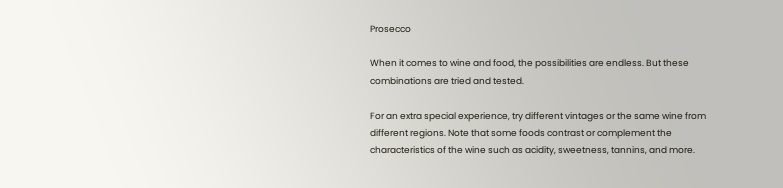Prosecco

When it comes to wine and food, the possibilities are endless. But these combinations are tried and tested.

For an extra special experience, try different vintages or the same wine from different regions. Note that some foods contrast or complement the characteristics of the wine such as acidity, sweetness, tannins, and more.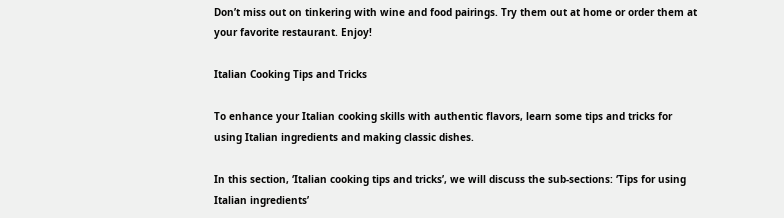Don’t miss out on tinkering with wine and food pairings. Try them out at home or order them at your favorite restaurant. Enjoy!

Italian Cooking Tips and Tricks

To enhance your Italian cooking skills with authentic flavors, learn some tips and tricks for using Italian ingredients and making classic dishes.

In this section, ‘Italian cooking tips and tricks’, we will discuss the sub-sections: ‘Tips for using Italian ingredients’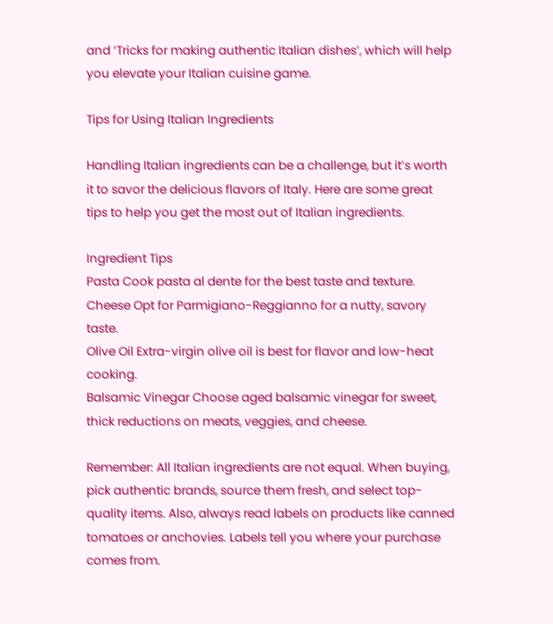and ‘Tricks for making authentic Italian dishes’, which will help you elevate your Italian cuisine game.

Tips for Using Italian Ingredients

Handling Italian ingredients can be a challenge, but it’s worth it to savor the delicious flavors of Italy. Here are some great tips to help you get the most out of Italian ingredients.

Ingredient Tips
Pasta Cook pasta al dente for the best taste and texture.
Cheese Opt for Parmigiano-Reggianno for a nutty, savory taste.
Olive Oil Extra-virgin olive oil is best for flavor and low-heat cooking.
Balsamic Vinegar Choose aged balsamic vinegar for sweet, thick reductions on meats, veggies, and cheese.

Remember: All Italian ingredients are not equal. When buying, pick authentic brands, source them fresh, and select top-quality items. Also, always read labels on products like canned tomatoes or anchovies. Labels tell you where your purchase comes from.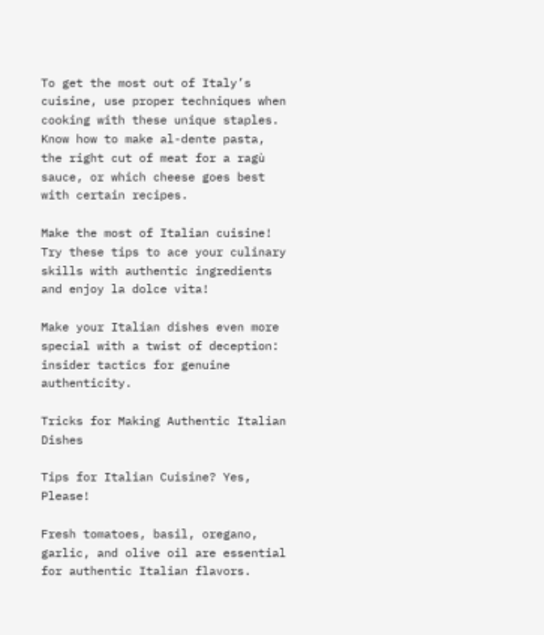To get the most out of Italy’s cuisine, use proper techniques when cooking with these unique staples. Know how to make al-dente pasta, the right cut of meat for a ragù sauce, or which cheese goes best with certain recipes.

Make the most of Italian cuisine! Try these tips to ace your culinary skills with authentic ingredients and enjoy la dolce vita!

Make your Italian dishes even more special with a twist of deception: insider tactics for genuine authenticity.

Tricks for Making Authentic Italian Dishes

Tips for Italian Cuisine? Yes, Please!

Fresh tomatoes, basil, oregano, garlic, and olive oil are essential for authentic Italian flavors.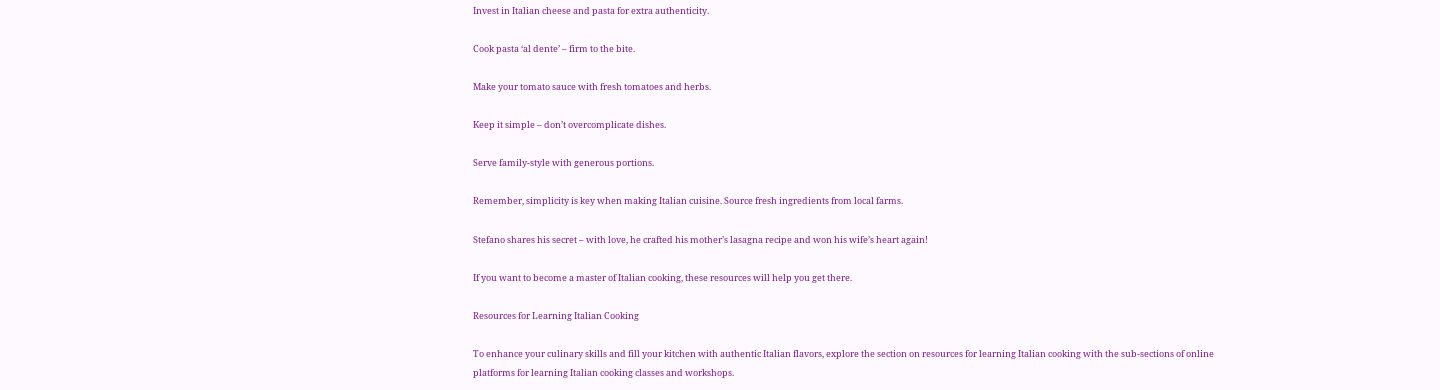Invest in Italian cheese and pasta for extra authenticity.

Cook pasta ‘al dente’ – firm to the bite.

Make your tomato sauce with fresh tomatoes and herbs.

Keep it simple – don’t overcomplicate dishes.

Serve family-style with generous portions.

Remember, simplicity is key when making Italian cuisine. Source fresh ingredients from local farms.

Stefano shares his secret – with love, he crafted his mother’s lasagna recipe and won his wife’s heart again!

If you want to become a master of Italian cooking, these resources will help you get there.

Resources for Learning Italian Cooking

To enhance your culinary skills and fill your kitchen with authentic Italian flavors, explore the section on resources for learning Italian cooking with the sub-sections of online platforms for learning Italian cooking classes and workshops.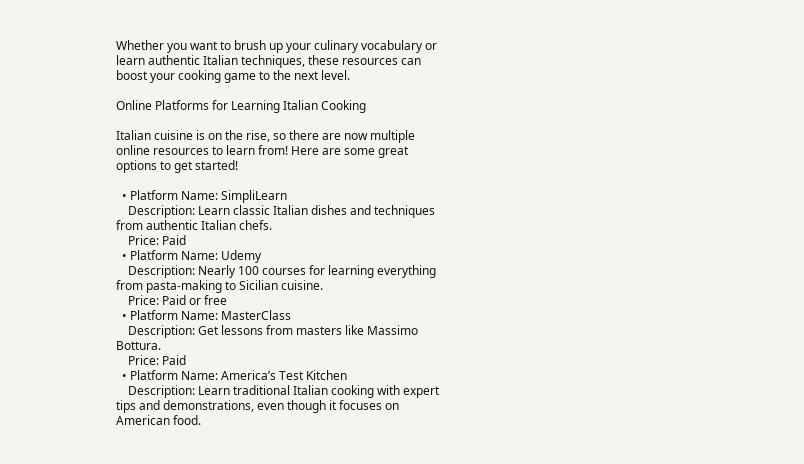Whether you want to brush up your culinary vocabulary or learn authentic Italian techniques, these resources can boost your cooking game to the next level.

Online Platforms for Learning Italian Cooking

Italian cuisine is on the rise, so there are now multiple online resources to learn from! Here are some great options to get started!

  • Platform Name: SimpliLearn
    Description: Learn classic Italian dishes and techniques from authentic Italian chefs.
    Price: Paid
  • Platform Name: Udemy
    Description: Nearly 100 courses for learning everything from pasta-making to Sicilian cuisine.
    Price: Paid or free
  • Platform Name: MasterClass
    Description: Get lessons from masters like Massimo Bottura.
    Price: Paid
  • Platform Name: America’s Test Kitchen
    Description: Learn traditional Italian cooking with expert tips and demonstrations, even though it focuses on American food.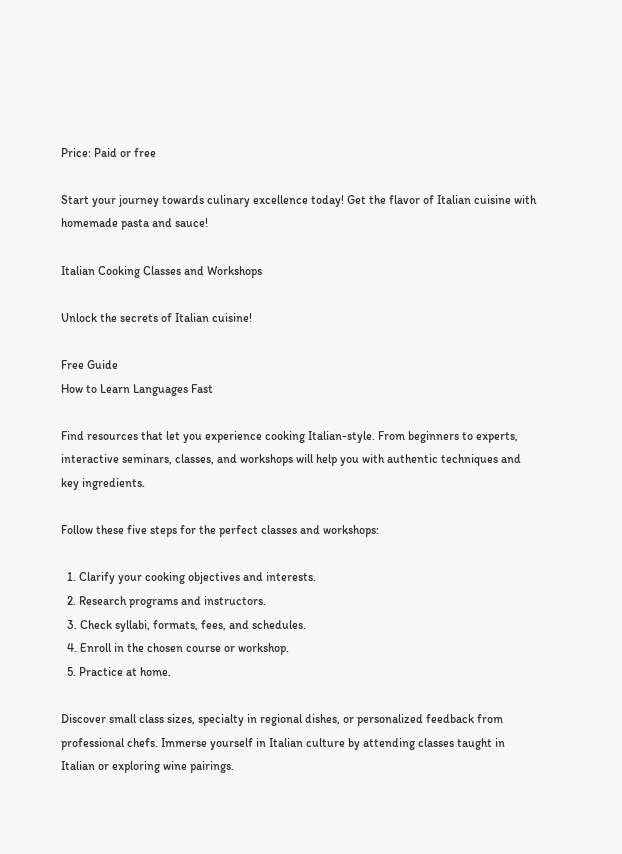Price: Paid or free

Start your journey towards culinary excellence today! Get the flavor of Italian cuisine with homemade pasta and sauce!

Italian Cooking Classes and Workshops

Unlock the secrets of Italian cuisine!

Free Guide
How to Learn Languages Fast

Find resources that let you experience cooking Italian-style. From beginners to experts, interactive seminars, classes, and workshops will help you with authentic techniques and key ingredients.

Follow these five steps for the perfect classes and workshops:

  1. Clarify your cooking objectives and interests.
  2. Research programs and instructors.
  3. Check syllabi, formats, fees, and schedules.
  4. Enroll in the chosen course or workshop.
  5. Practice at home.

Discover small class sizes, specialty in regional dishes, or personalized feedback from professional chefs. Immerse yourself in Italian culture by attending classes taught in Italian or exploring wine pairings.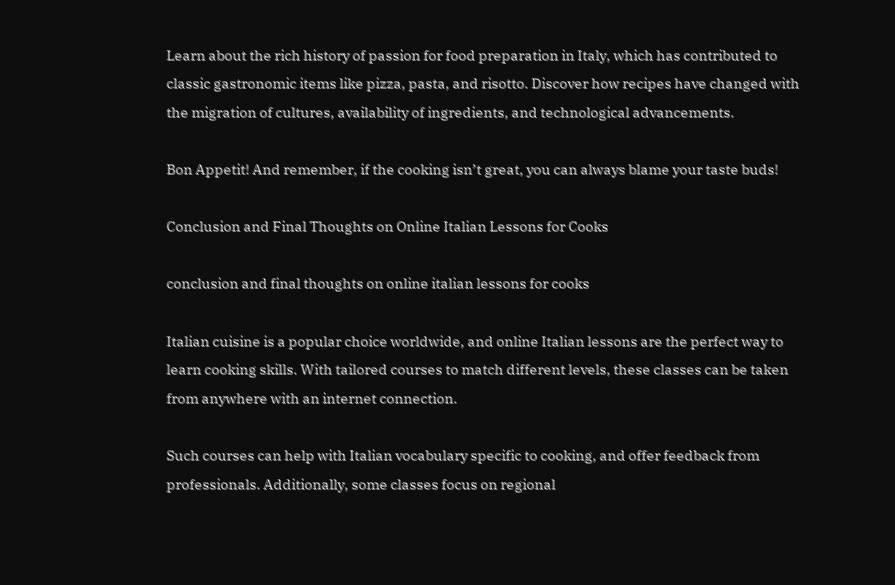Learn about the rich history of passion for food preparation in Italy, which has contributed to classic gastronomic items like pizza, pasta, and risotto. Discover how recipes have changed with the migration of cultures, availability of ingredients, and technological advancements.

Bon Appetit! And remember, if the cooking isn’t great, you can always blame your taste buds!

Conclusion and Final Thoughts on Online Italian Lessons for Cooks

conclusion and final thoughts on online italian lessons for cooks

Italian cuisine is a popular choice worldwide, and online Italian lessons are the perfect way to learn cooking skills. With tailored courses to match different levels, these classes can be taken from anywhere with an internet connection.

Such courses can help with Italian vocabulary specific to cooking, and offer feedback from professionals. Additionally, some classes focus on regional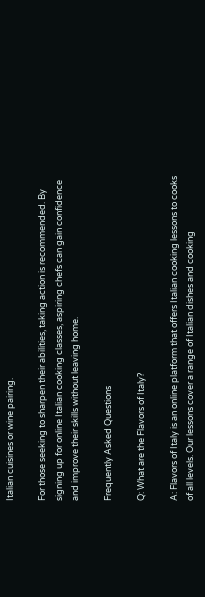Italian cuisines or wine pairing.

For those seeking to sharpen their abilities, taking action is recommended. By signing up for online Italian cooking classes, aspiring chefs can gain confidence and improve their skills without leaving home.

Frequently Asked Questions

Q: What are the Flavors of Italy?

A: Flavors of Italy is an online platform that offers Italian cooking lessons to cooks of all levels. Our lessons cover a range of Italian dishes and cooking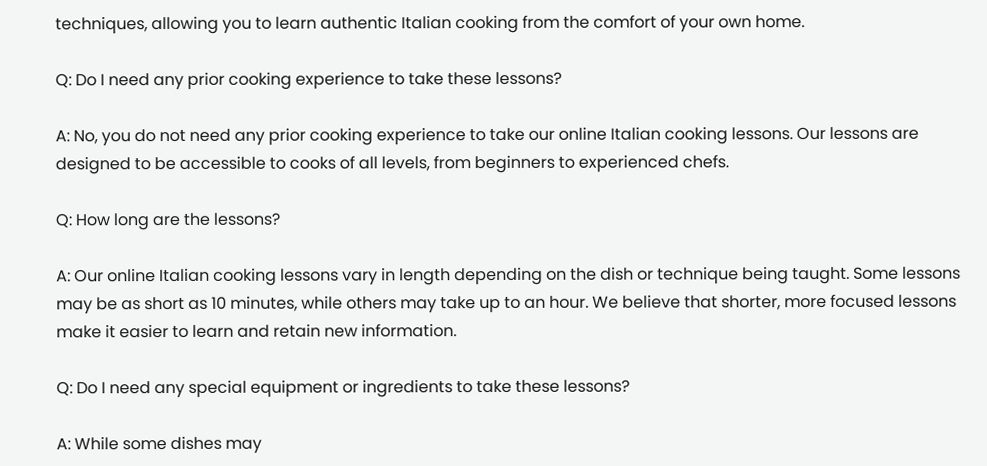techniques, allowing you to learn authentic Italian cooking from the comfort of your own home.

Q: Do I need any prior cooking experience to take these lessons?

A: No, you do not need any prior cooking experience to take our online Italian cooking lessons. Our lessons are designed to be accessible to cooks of all levels, from beginners to experienced chefs.

Q: How long are the lessons?

A: Our online Italian cooking lessons vary in length depending on the dish or technique being taught. Some lessons may be as short as 10 minutes, while others may take up to an hour. We believe that shorter, more focused lessons make it easier to learn and retain new information.

Q: Do I need any special equipment or ingredients to take these lessons?

A: While some dishes may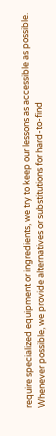require specialized equipment or ingredients, we try to keep our lessons as accessible as possible. Whenever possible, we provide alternatives or substitutions for hard-to-find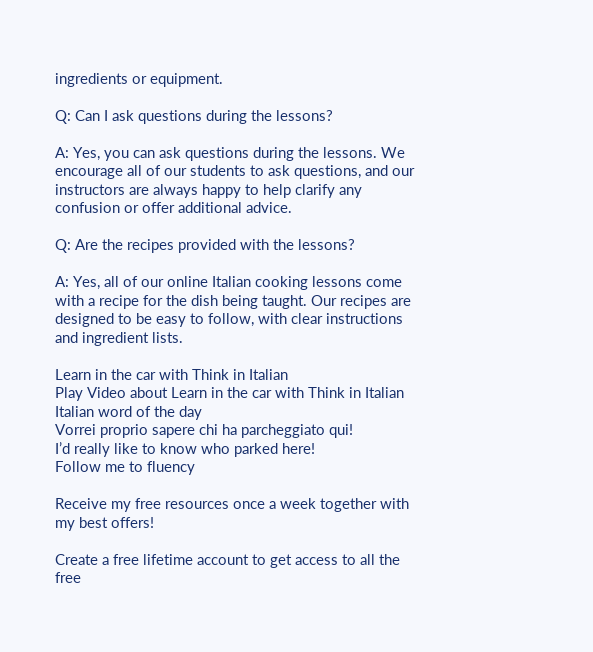ingredients or equipment.

Q: Can I ask questions during the lessons?

A: Yes, you can ask questions during the lessons. We encourage all of our students to ask questions, and our instructors are always happy to help clarify any confusion or offer additional advice.

Q: Are the recipes provided with the lessons?

A: Yes, all of our online Italian cooking lessons come with a recipe for the dish being taught. Our recipes are designed to be easy to follow, with clear instructions and ingredient lists.

Learn in the car with Think in Italian
Play Video about Learn in the car with Think in Italian
Italian word of the day
Vorrei proprio sapere chi ha parcheggiato qui!
I’d really like to know who parked here!
Follow me to fluency

Receive my free resources once a week together with my best offers!

Create a free lifetime account to get access to all the free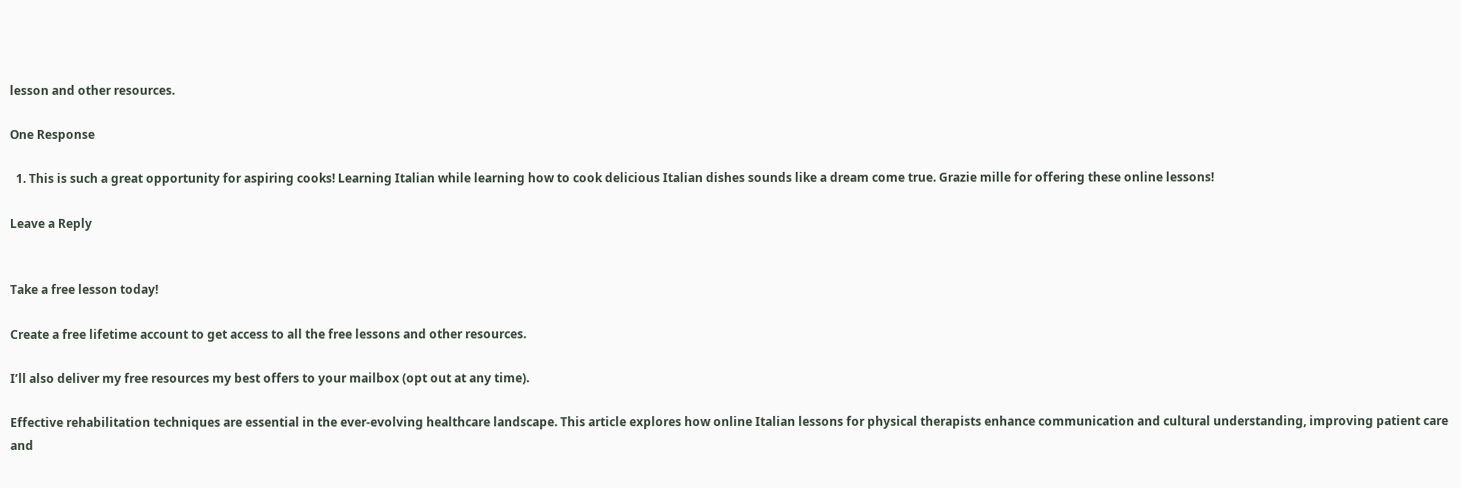lesson and other resources.

One Response

  1. This is such a great opportunity for aspiring cooks! Learning Italian while learning how to cook delicious Italian dishes sounds like a dream come true. Grazie mille for offering these online lessons!

Leave a Reply


Take a free lesson today!

Create a free lifetime account to get access to all the free lessons and other resources.

I’ll also deliver my free resources my best offers to your mailbox (opt out at any time).

Effective rehabilitation techniques are essential in the ever-evolving healthcare landscape. This article explores how online Italian lessons for physical therapists enhance communication and cultural understanding, improving patient care and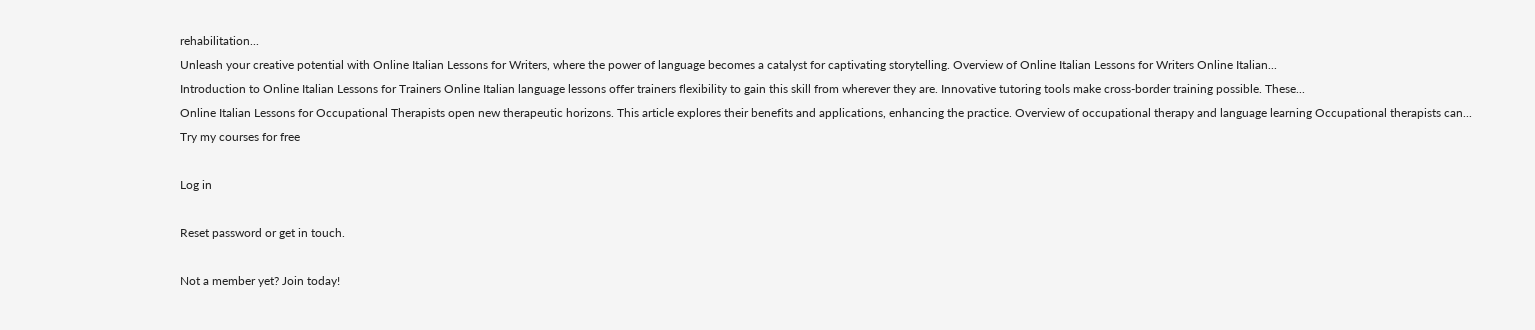rehabilitation...
Unleash your creative potential with Online Italian Lessons for Writers, where the power of language becomes a catalyst for captivating storytelling. Overview of Online Italian Lessons for Writers Online Italian...
Introduction to Online Italian Lessons for Trainers Online Italian language lessons offer trainers flexibility to gain this skill from wherever they are. Innovative tutoring tools make cross-border training possible. These...
Online Italian Lessons for Occupational Therapists open new therapeutic horizons. This article explores their benefits and applications, enhancing the practice. Overview of occupational therapy and language learning Occupational therapists can...
Try my courses for free

Log in

Reset password or get in touch.

Not a member yet? Join today!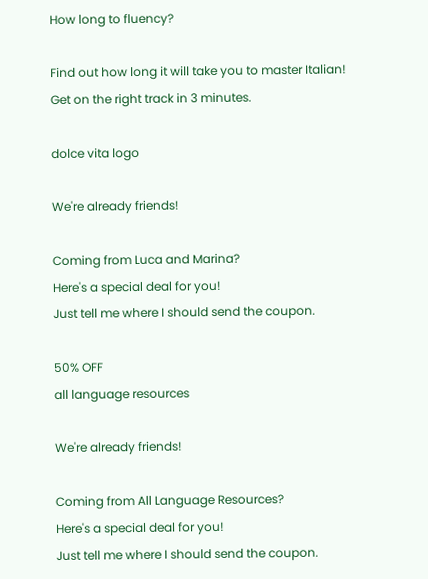How long to fluency?

Find out how long it will take you to master Italian!
Get on the right track in 3 minutes.

dolce vita logo

We're already friends!

Coming from Luca and Marina?
Here's a special deal for you!
Just tell me where I should send the coupon.

50% OFF
all language resources

We're already friends!

Coming from All Language Resources?
Here's a special deal for you!
Just tell me where I should send the coupon.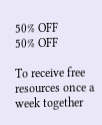50% OFF
50% OFF

To receive free resources once a week together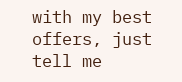with my best offers, just tell me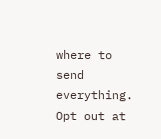where to send everything. Opt out at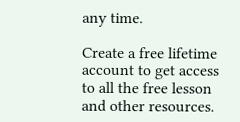any time.

Create a free lifetime account to get access to all the free lesson and other resources.